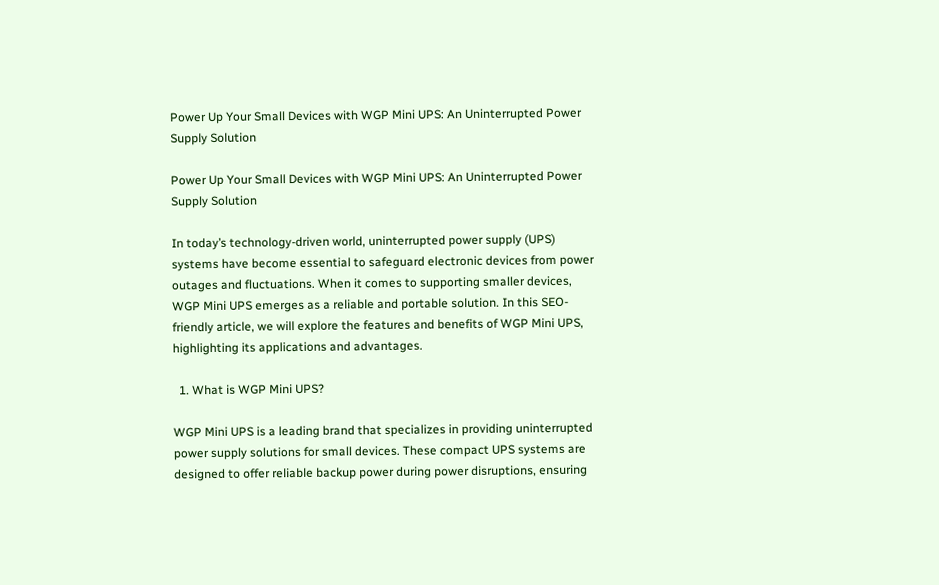Power Up Your Small Devices with WGP Mini UPS: An Uninterrupted Power Supply Solution

Power Up Your Small Devices with WGP Mini UPS: An Uninterrupted Power Supply Solution

In today’s technology-driven world, uninterrupted power supply (UPS) systems have become essential to safeguard electronic devices from power outages and fluctuations. When it comes to supporting smaller devices, WGP Mini UPS emerges as a reliable and portable solution. In this SEO-friendly article, we will explore the features and benefits of WGP Mini UPS, highlighting its applications and advantages.

  1. What is WGP Mini UPS?

WGP Mini UPS is a leading brand that specializes in providing uninterrupted power supply solutions for small devices. These compact UPS systems are designed to offer reliable backup power during power disruptions, ensuring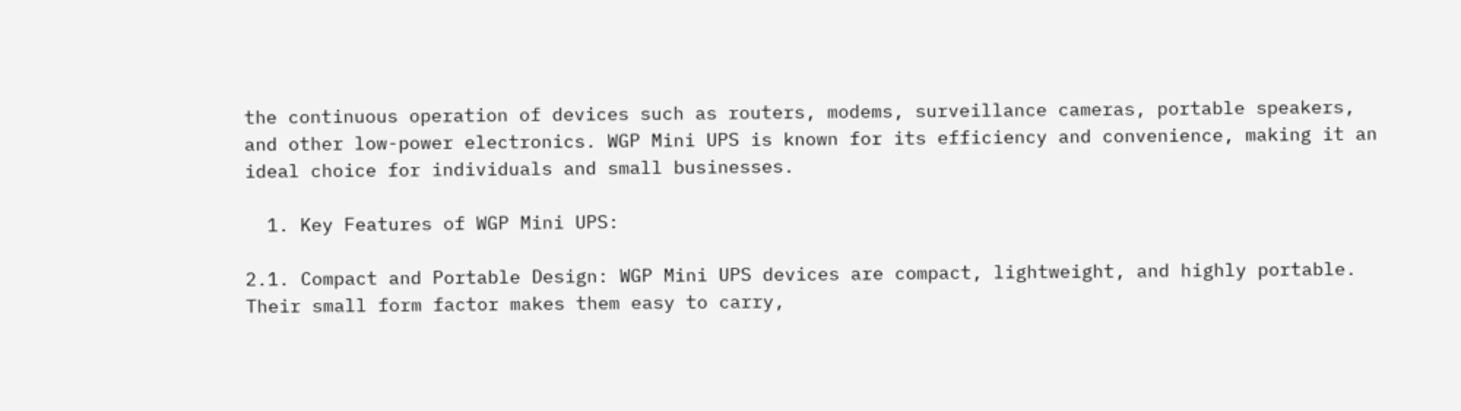the continuous operation of devices such as routers, modems, surveillance cameras, portable speakers, and other low-power electronics. WGP Mini UPS is known for its efficiency and convenience, making it an ideal choice for individuals and small businesses.

  1. Key Features of WGP Mini UPS:

2.1. Compact and Portable Design: WGP Mini UPS devices are compact, lightweight, and highly portable. Their small form factor makes them easy to carry,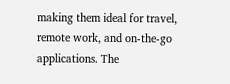making them ideal for travel, remote work, and on-the-go applications. The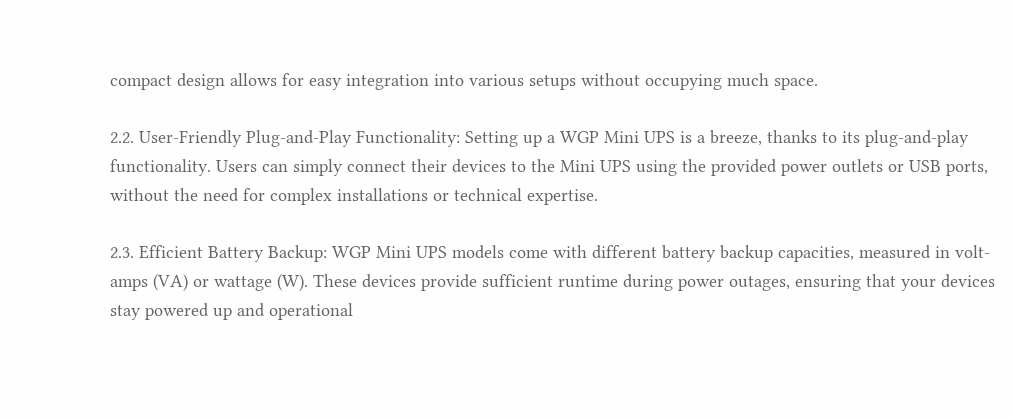compact design allows for easy integration into various setups without occupying much space.

2.2. User-Friendly Plug-and-Play Functionality: Setting up a WGP Mini UPS is a breeze, thanks to its plug-and-play functionality. Users can simply connect their devices to the Mini UPS using the provided power outlets or USB ports, without the need for complex installations or technical expertise.

2.3. Efficient Battery Backup: WGP Mini UPS models come with different battery backup capacities, measured in volt-amps (VA) or wattage (W). These devices provide sufficient runtime during power outages, ensuring that your devices stay powered up and operational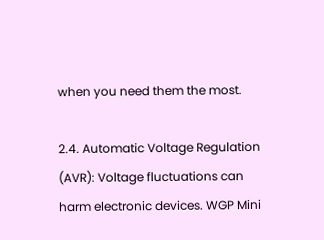when you need them the most.

2.4. Automatic Voltage Regulation (AVR): Voltage fluctuations can harm electronic devices. WGP Mini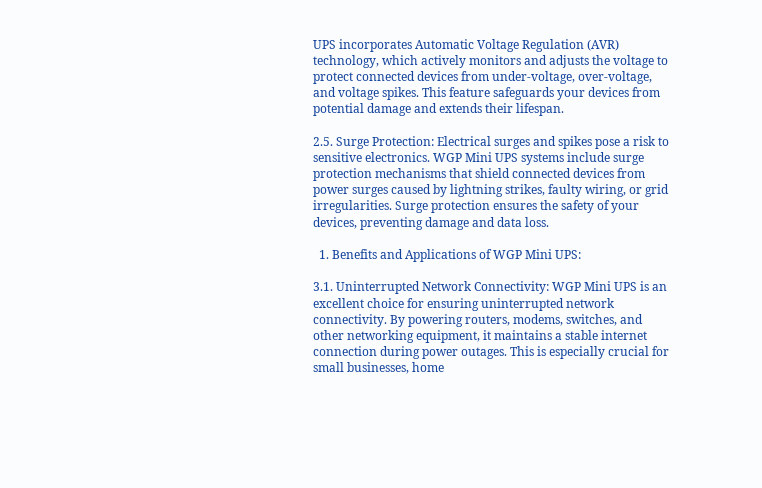UPS incorporates Automatic Voltage Regulation (AVR) technology, which actively monitors and adjusts the voltage to protect connected devices from under-voltage, over-voltage, and voltage spikes. This feature safeguards your devices from potential damage and extends their lifespan.

2.5. Surge Protection: Electrical surges and spikes pose a risk to sensitive electronics. WGP Mini UPS systems include surge protection mechanisms that shield connected devices from power surges caused by lightning strikes, faulty wiring, or grid irregularities. Surge protection ensures the safety of your devices, preventing damage and data loss.

  1. Benefits and Applications of WGP Mini UPS:

3.1. Uninterrupted Network Connectivity: WGP Mini UPS is an excellent choice for ensuring uninterrupted network connectivity. By powering routers, modems, switches, and other networking equipment, it maintains a stable internet connection during power outages. This is especially crucial for small businesses, home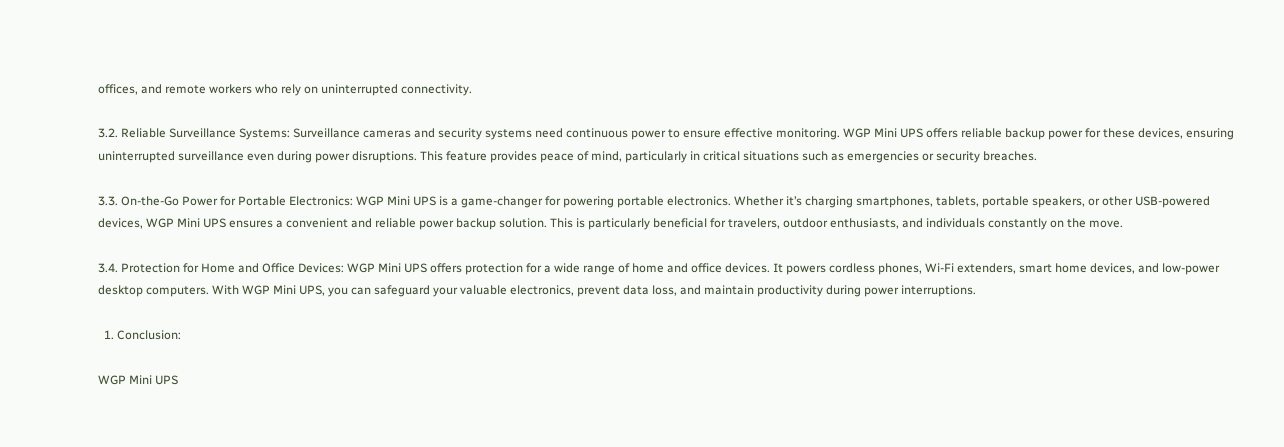offices, and remote workers who rely on uninterrupted connectivity.

3.2. Reliable Surveillance Systems: Surveillance cameras and security systems need continuous power to ensure effective monitoring. WGP Mini UPS offers reliable backup power for these devices, ensuring uninterrupted surveillance even during power disruptions. This feature provides peace of mind, particularly in critical situations such as emergencies or security breaches.

3.3. On-the-Go Power for Portable Electronics: WGP Mini UPS is a game-changer for powering portable electronics. Whether it’s charging smartphones, tablets, portable speakers, or other USB-powered devices, WGP Mini UPS ensures a convenient and reliable power backup solution. This is particularly beneficial for travelers, outdoor enthusiasts, and individuals constantly on the move.

3.4. Protection for Home and Office Devices: WGP Mini UPS offers protection for a wide range of home and office devices. It powers cordless phones, Wi-Fi extenders, smart home devices, and low-power desktop computers. With WGP Mini UPS, you can safeguard your valuable electronics, prevent data loss, and maintain productivity during power interruptions.

  1. Conclusion:

WGP Mini UPS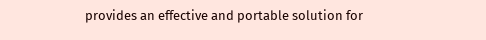provides an effective and portable solution for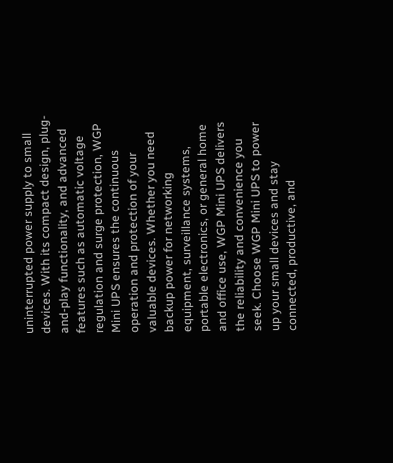uninterrupted power supply to small devices. With its compact design, plug-and-play functionality, and advanced features such as automatic voltage regulation and surge protection, WGP Mini UPS ensures the continuous operation and protection of your valuable devices. Whether you need backup power for networking equipment, surveillance systems, portable electronics, or general home and office use, WGP Mini UPS delivers the reliability and convenience you seek. Choose WGP Mini UPS to power up your small devices and stay connected, productive, and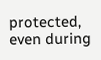protected, even during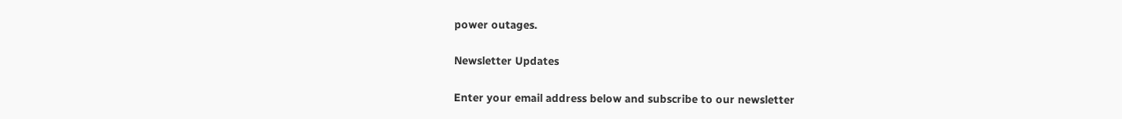power outages.

Newsletter Updates

Enter your email address below and subscribe to our newsletter